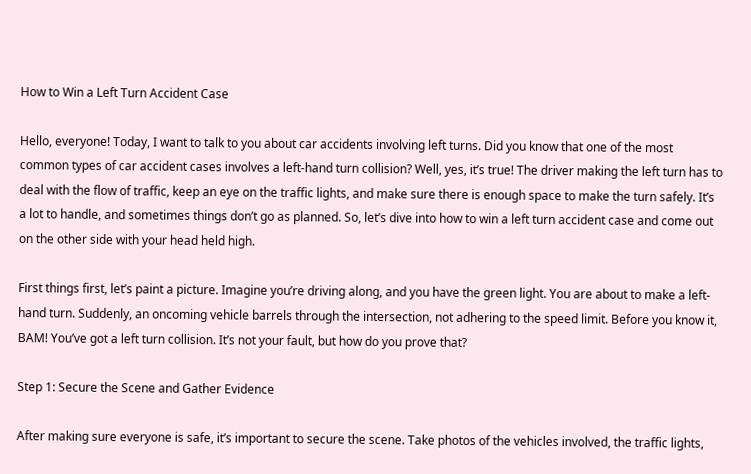How to Win a Left Turn Accident Case

Hello, everyone! Today, I want to talk to you about car accidents involving left turns. Did you know that one of the most common types of car accident cases involves a left-hand turn collision? Well, yes, it’s true! The driver making the left turn has to deal with the flow of traffic, keep an eye on the traffic lights, and make sure there is enough space to make the turn safely. It’s a lot to handle, and sometimes things don’t go as planned. So, let’s dive into how to win a left turn accident case and come out on the other side with your head held high.

First things first, let’s paint a picture. Imagine you’re driving along, and you have the green light. You are about to make a left-hand turn. Suddenly, an oncoming vehicle barrels through the intersection, not adhering to the speed limit. Before you know it, BAM! You’ve got a left turn collision. It’s not your fault, but how do you prove that?

Step 1: Secure the Scene and Gather Evidence

After making sure everyone is safe, it’s important to secure the scene. Take photos of the vehicles involved, the traffic lights,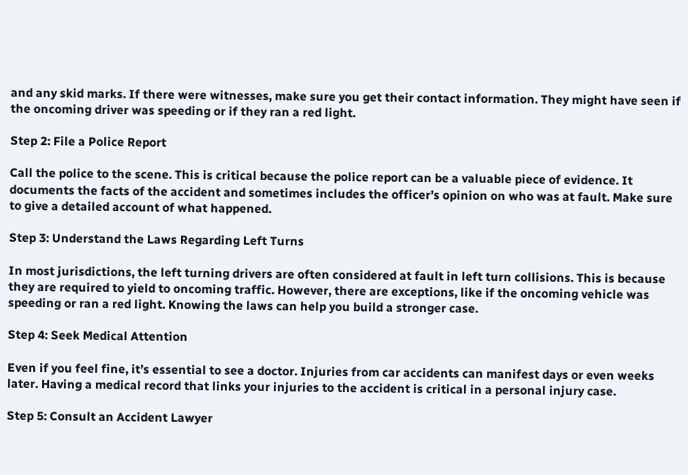and any skid marks. If there were witnesses, make sure you get their contact information. They might have seen if the oncoming driver was speeding or if they ran a red light.

Step 2: File a Police Report

Call the police to the scene. This is critical because the police report can be a valuable piece of evidence. It documents the facts of the accident and sometimes includes the officer’s opinion on who was at fault. Make sure to give a detailed account of what happened.

Step 3: Understand the Laws Regarding Left Turns

In most jurisdictions, the left turning drivers are often considered at fault in left turn collisions. This is because they are required to yield to oncoming traffic. However, there are exceptions, like if the oncoming vehicle was speeding or ran a red light. Knowing the laws can help you build a stronger case.

Step 4: Seek Medical Attention

Even if you feel fine, it’s essential to see a doctor. Injuries from car accidents can manifest days or even weeks later. Having a medical record that links your injuries to the accident is critical in a personal injury case.

Step 5: Consult an Accident Lawyer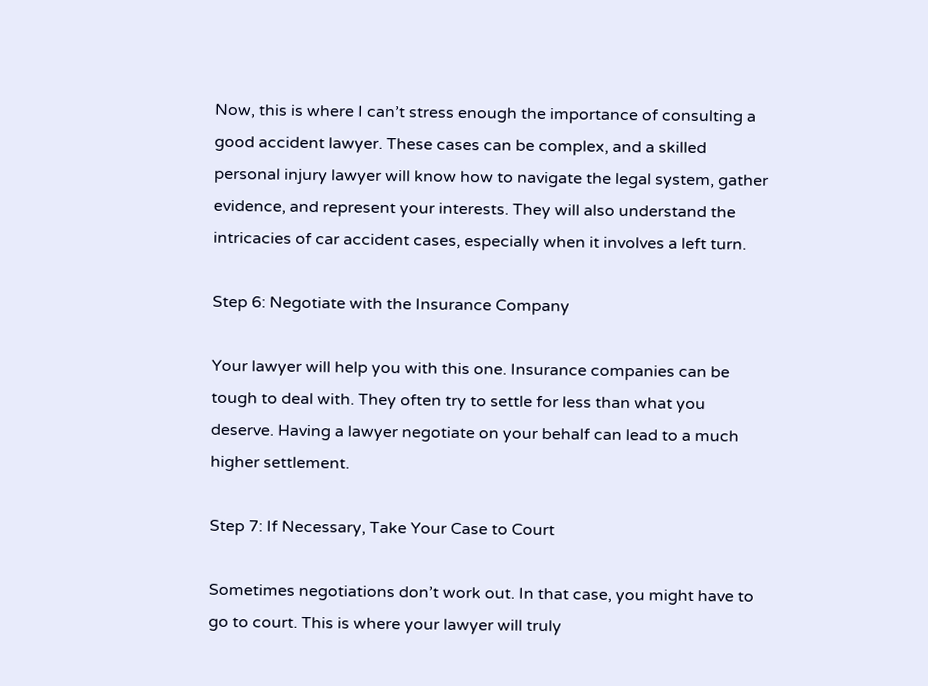Now, this is where I can’t stress enough the importance of consulting a good accident lawyer. These cases can be complex, and a skilled personal injury lawyer will know how to navigate the legal system, gather evidence, and represent your interests. They will also understand the intricacies of car accident cases, especially when it involves a left turn.

Step 6: Negotiate with the Insurance Company

Your lawyer will help you with this one. Insurance companies can be tough to deal with. They often try to settle for less than what you deserve. Having a lawyer negotiate on your behalf can lead to a much higher settlement.

Step 7: If Necessary, Take Your Case to Court

Sometimes negotiations don’t work out. In that case, you might have to go to court. This is where your lawyer will truly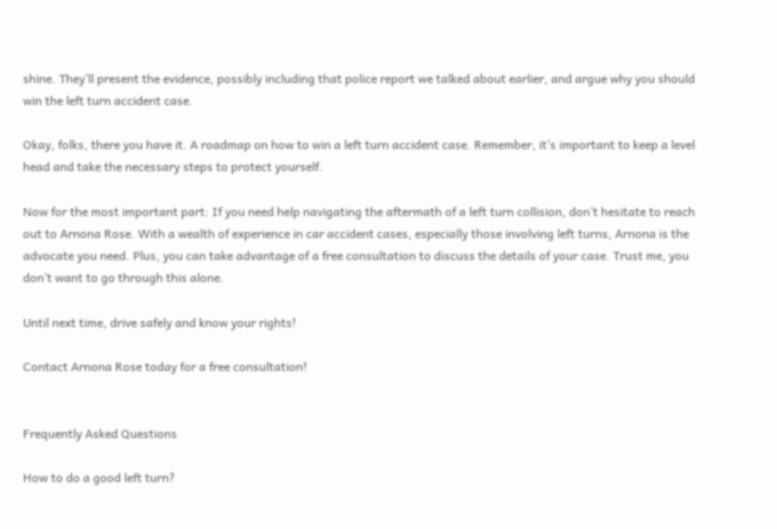shine. They’ll present the evidence, possibly including that police report we talked about earlier, and argue why you should win the left turn accident case.

Okay, folks, there you have it. A roadmap on how to win a left turn accident case. Remember, it’s important to keep a level head and take the necessary steps to protect yourself.

Now for the most important part: If you need help navigating the aftermath of a left turn collision, don’t hesitate to reach out to Arnona Rose. With a wealth of experience in car accident cases, especially those involving left turns, Arnona is the advocate you need. Plus, you can take advantage of a free consultation to discuss the details of your case. Trust me, you don’t want to go through this alone.

Until next time, drive safely and know your rights!

Contact Arnona Rose today for a free consultation!


Frequently Asked Questions

How to do a good left turn?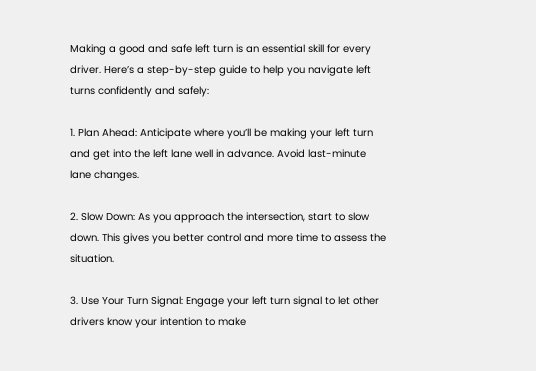Making a good and safe left turn is an essential skill for every driver. Here’s a step-by-step guide to help you navigate left turns confidently and safely:

1. Plan Ahead: Anticipate where you’ll be making your left turn and get into the left lane well in advance. Avoid last-minute lane changes.

2. Slow Down: As you approach the intersection, start to slow down. This gives you better control and more time to assess the situation.

3. Use Your Turn Signal: Engage your left turn signal to let other drivers know your intention to make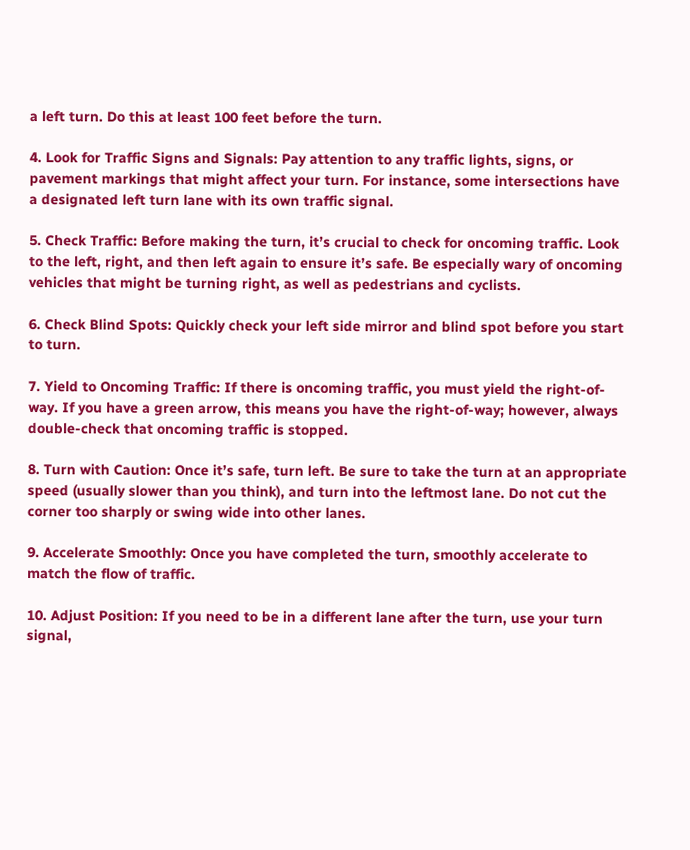a left turn. Do this at least 100 feet before the turn.

4. Look for Traffic Signs and Signals: Pay attention to any traffic lights, signs, or pavement markings that might affect your turn. For instance, some intersections have a designated left turn lane with its own traffic signal.

5. Check Traffic: Before making the turn, it’s crucial to check for oncoming traffic. Look to the left, right, and then left again to ensure it’s safe. Be especially wary of oncoming vehicles that might be turning right, as well as pedestrians and cyclists.

6. Check Blind Spots: Quickly check your left side mirror and blind spot before you start to turn.

7. Yield to Oncoming Traffic: If there is oncoming traffic, you must yield the right-of-way. If you have a green arrow, this means you have the right-of-way; however, always double-check that oncoming traffic is stopped.

8. Turn with Caution: Once it’s safe, turn left. Be sure to take the turn at an appropriate speed (usually slower than you think), and turn into the leftmost lane. Do not cut the corner too sharply or swing wide into other lanes.

9. Accelerate Smoothly: Once you have completed the turn, smoothly accelerate to match the flow of traffic.

10. Adjust Position: If you need to be in a different lane after the turn, use your turn signal,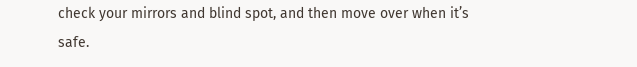check your mirrors and blind spot, and then move over when it’s safe.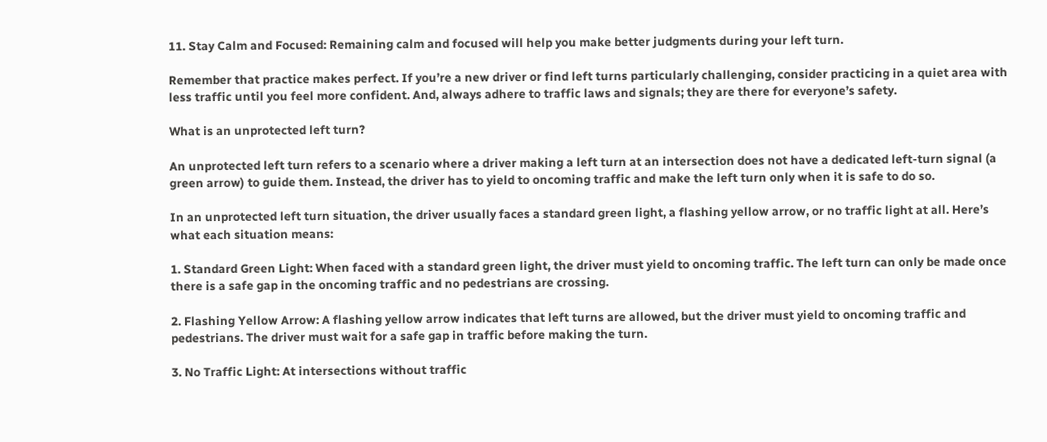11. Stay Calm and Focused: Remaining calm and focused will help you make better judgments during your left turn.

Remember that practice makes perfect. If you’re a new driver or find left turns particularly challenging, consider practicing in a quiet area with less traffic until you feel more confident. And, always adhere to traffic laws and signals; they are there for everyone’s safety.

What is an unprotected left turn?

An unprotected left turn refers to a scenario where a driver making a left turn at an intersection does not have a dedicated left-turn signal (a green arrow) to guide them. Instead, the driver has to yield to oncoming traffic and make the left turn only when it is safe to do so.

In an unprotected left turn situation, the driver usually faces a standard green light, a flashing yellow arrow, or no traffic light at all. Here’s what each situation means:

1. Standard Green Light: When faced with a standard green light, the driver must yield to oncoming traffic. The left turn can only be made once there is a safe gap in the oncoming traffic and no pedestrians are crossing.

2. Flashing Yellow Arrow: A flashing yellow arrow indicates that left turns are allowed, but the driver must yield to oncoming traffic and pedestrians. The driver must wait for a safe gap in traffic before making the turn.

3. No Traffic Light: At intersections without traffic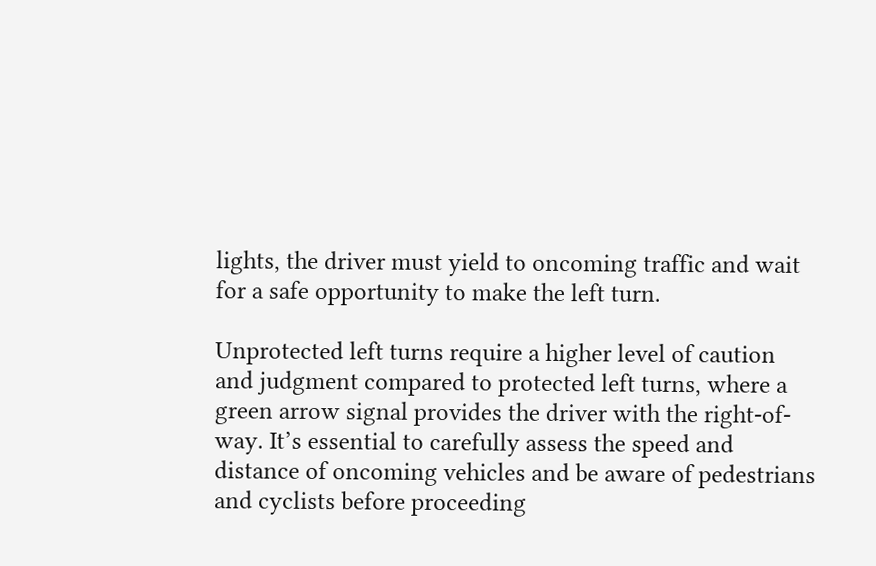lights, the driver must yield to oncoming traffic and wait for a safe opportunity to make the left turn.

Unprotected left turns require a higher level of caution and judgment compared to protected left turns, where a green arrow signal provides the driver with the right-of-way. It’s essential to carefully assess the speed and distance of oncoming vehicles and be aware of pedestrians and cyclists before proceeding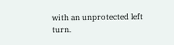with an unprotected left turn.